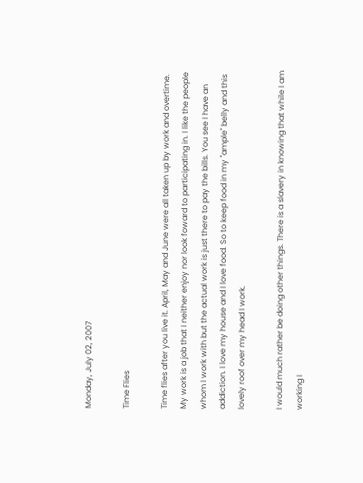Monday, July 02, 2007

Time Flies

Time flies after you live it. April, May and June were all taken up by work and overtime. My work is a job that I neither enjoy nor look foward to participating in. I like the people whom I work with but the actual work is just there to pay the bills. You see I have an addiction. I love my house and I love food. So to keep food in my "ample" belly and this lovely roof over my head I work.

I would much rather be doing other things. There is a slavery in knowing that while I am working I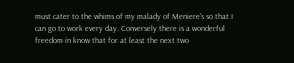must cater to the whims of my malady of Meniere's so that I can go to work every day. Conversely there is a wonderful freedom in know that for at least the next two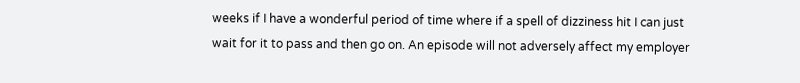weeks if I have a wonderful period of time where if a spell of dizziness hit I can just wait for it to pass and then go on. An episode will not adversely affect my employer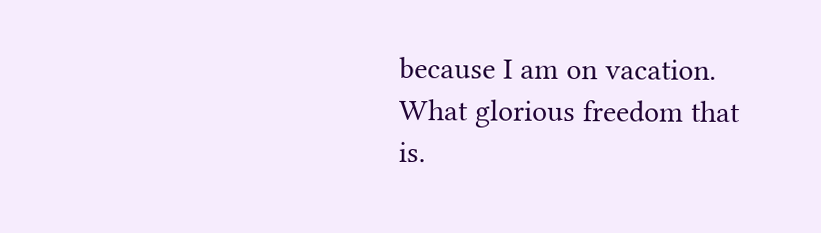because I am on vacation. What glorious freedom that is.